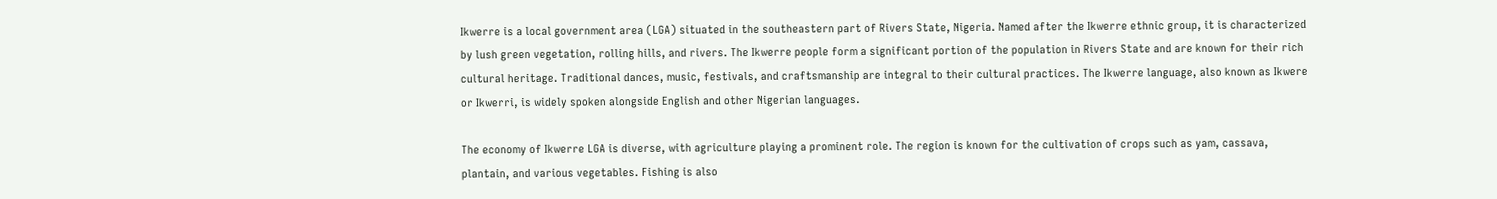Ikwerre is a local government area (LGA) situated in the southeastern part of Rivers State, Nigeria. Named after the Ikwerre ethnic group, it is characterized by lush green vegetation, rolling hills, and rivers. The Ikwerre people form a significant portion of the population in Rivers State and are known for their rich cultural heritage. Traditional dances, music, festivals, and craftsmanship are integral to their cultural practices. The Ikwerre language, also known as Ikwere or Ikwerri, is widely spoken alongside English and other Nigerian languages.

The economy of Ikwerre LGA is diverse, with agriculture playing a prominent role. The region is known for the cultivation of crops such as yam, cassava, plantain, and various vegetables. Fishing is also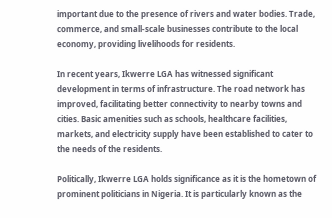important due to the presence of rivers and water bodies. Trade, commerce, and small-scale businesses contribute to the local economy, providing livelihoods for residents.

In recent years, Ikwerre LGA has witnessed significant development in terms of infrastructure. The road network has improved, facilitating better connectivity to nearby towns and cities. Basic amenities such as schools, healthcare facilities, markets, and electricity supply have been established to cater to the needs of the residents.

Politically, Ikwerre LGA holds significance as it is the hometown of prominent politicians in Nigeria. It is particularly known as the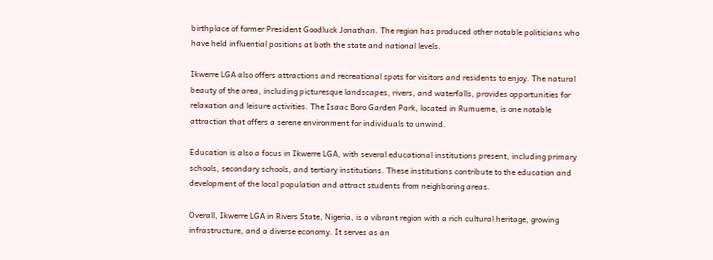birthplace of former President Goodluck Jonathan. The region has produced other notable politicians who have held influential positions at both the state and national levels.

Ikwerre LGA also offers attractions and recreational spots for visitors and residents to enjoy. The natural beauty of the area, including picturesque landscapes, rivers, and waterfalls, provides opportunities for relaxation and leisure activities. The Isaac Boro Garden Park, located in Rumueme, is one notable attraction that offers a serene environment for individuals to unwind.

Education is also a focus in Ikwerre LGA, with several educational institutions present, including primary schools, secondary schools, and tertiary institutions. These institutions contribute to the education and development of the local population and attract students from neighboring areas.

Overall, Ikwerre LGA in Rivers State, Nigeria, is a vibrant region with a rich cultural heritage, growing infrastructure, and a diverse economy. It serves as an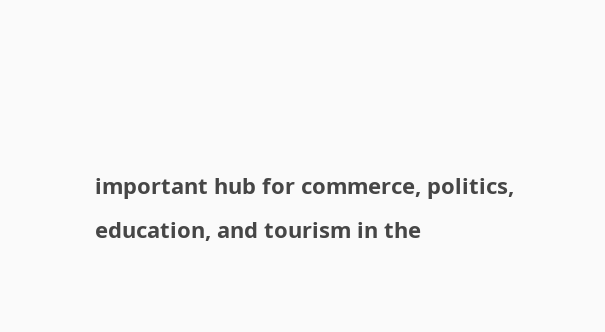important hub for commerce, politics, education, and tourism in the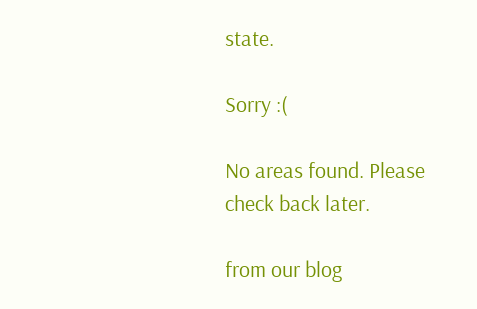state.

Sorry :(

No areas found. Please check back later.

from our blog